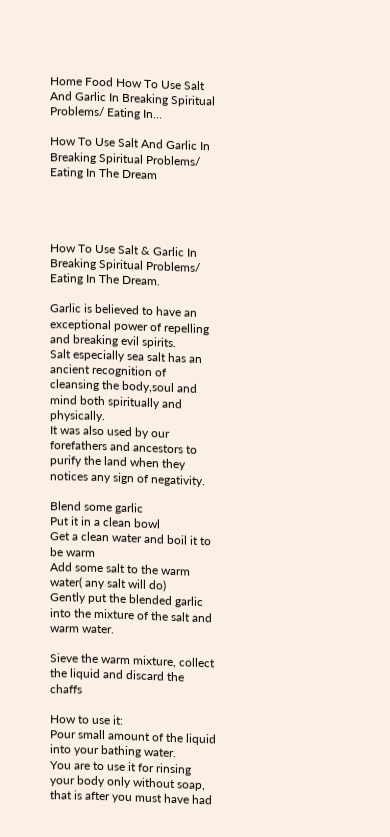Home Food How To Use Salt And Garlic In Breaking Spiritual Problems/ Eating In...

How To Use Salt And Garlic In Breaking Spiritual Problems/ Eating In The Dream




How To Use Salt & Garlic In Breaking Spiritual Problems/ Eating In The Dream.

Garlic is believed to have an exceptional power of repelling and breaking evil spirits.
Salt especially sea salt has an ancient recognition of cleansing the body,soul and mind both spiritually and physically.
It was also used by our forefathers and ancestors to purify the land when they notices any sign of negativity.

Blend some garlic
Put it in a clean bowl
Get a clean water and boil it to be warm
Add some salt to the warm water( any salt will do)
Gently put the blended garlic into the mixture of the salt and warm water.

Sieve the warm mixture, collect the liquid and discard the chaffs

How to use it:
Pour small amount of the liquid into your bathing water.
You are to use it for rinsing your body only without soap, that is after you must have had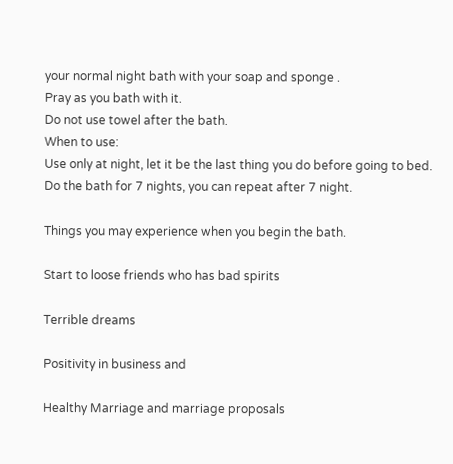your normal night bath with your soap and sponge .
Pray as you bath with it.
Do not use towel after the bath.
When to use:
Use only at night, let it be the last thing you do before going to bed.
Do the bath for 7 nights, you can repeat after 7 night.

Things you may experience when you begin the bath.

Start to loose friends who has bad spirits

Terrible dreams

Positivity in business and

Healthy Marriage and marriage proposals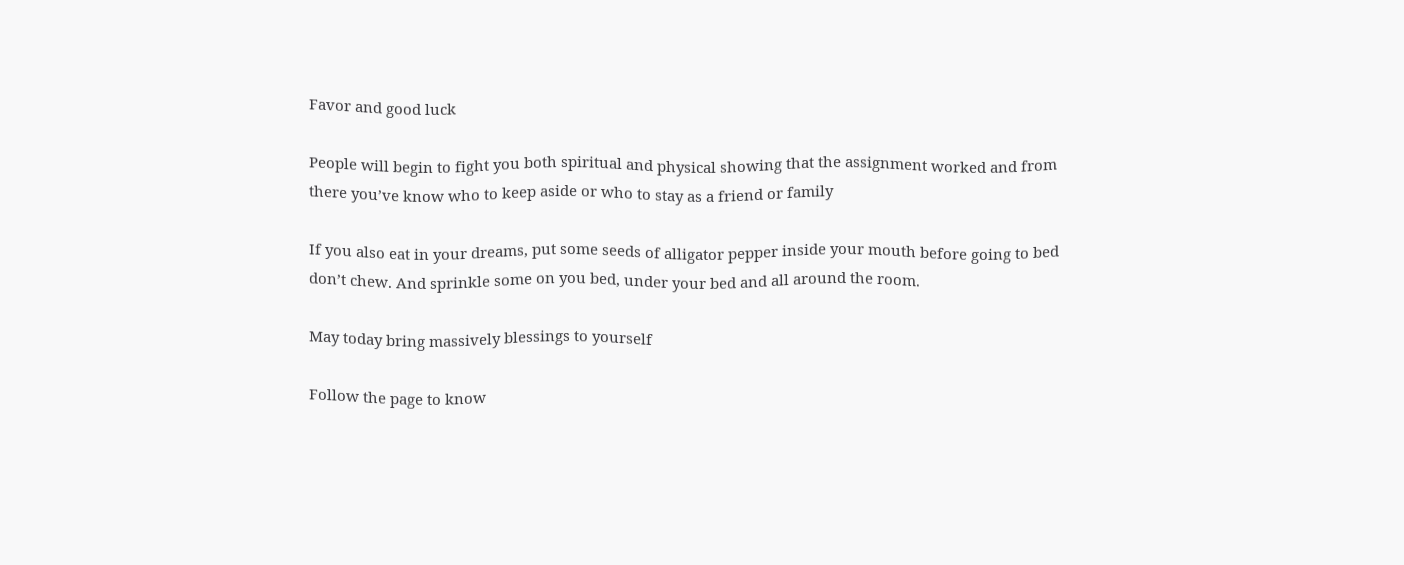Favor and good luck

People will begin to fight you both spiritual and physical showing that the assignment worked and from there you’ve know who to keep aside or who to stay as a friend or family

If you also eat in your dreams, put some seeds of alligator pepper inside your mouth before going to bed don’t chew. And sprinkle some on you bed, under your bed and all around the room.

May today bring massively blessings to yourself

Follow the page to know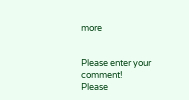more


Please enter your comment!
Please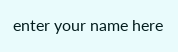enter your name here